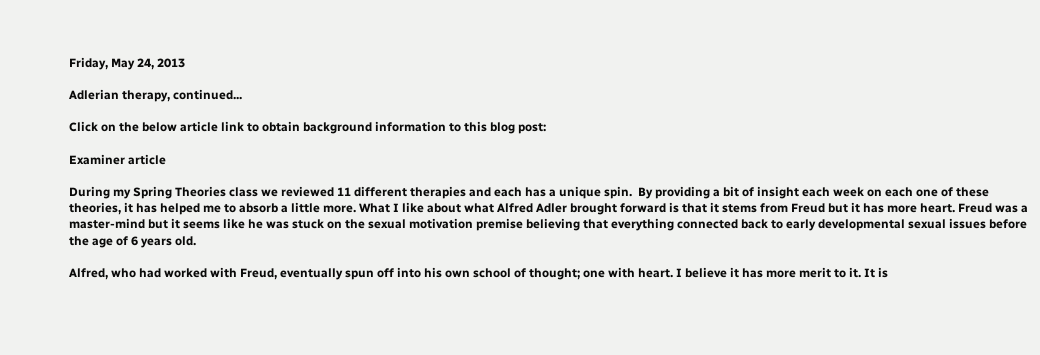Friday, May 24, 2013

Adlerian therapy, continued...

Click on the below article link to obtain background information to this blog post:

Examiner article

During my Spring Theories class we reviewed 11 different therapies and each has a unique spin.  By providing a bit of insight each week on each one of these theories, it has helped me to absorb a little more. What I like about what Alfred Adler brought forward is that it stems from Freud but it has more heart. Freud was a master-mind but it seems like he was stuck on the sexual motivation premise believing that everything connected back to early developmental sexual issues before the age of 6 years old.

Alfred, who had worked with Freud, eventually spun off into his own school of thought; one with heart. I believe it has more merit to it. It is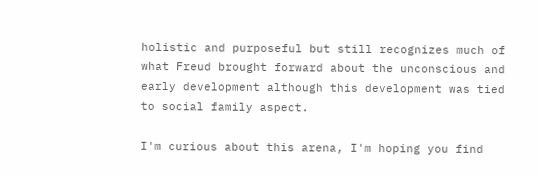holistic and purposeful but still recognizes much of what Freud brought forward about the unconscious and early development although this development was tied to social family aspect.

I'm curious about this arena, I'm hoping you find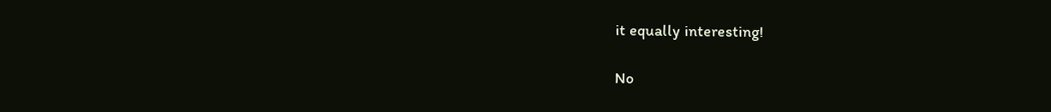it equally interesting!

No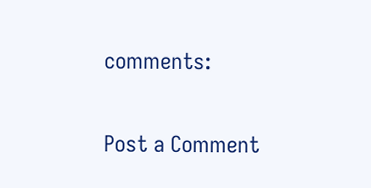comments:

Post a Comment